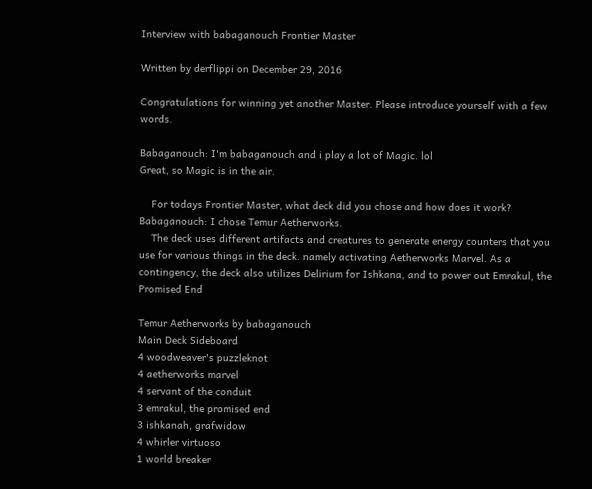Interview with babaganouch Frontier Master

Written by derflippi on December 29, 2016

Congratulations for winning yet another Master. Please introduce yourself with a few words.

Babaganouch: I'm babaganouch and i play a lot of Magic. lol
Great, so Magic is in the air.

    For todays Frontier Master, what deck did you chose and how does it work?
Babaganouch: I chose Temur Aetherworks.
    The deck uses different artifacts and creatures to generate energy counters that you use for various things in the deck. namely activating Aetherworks Marvel. As a contingency, the deck also utilizes Delirium for Ishkana, and to power out Emrakul, the Promised End

Temur Aetherworks by babaganouch
Main Deck Sideboard
4 woodweaver's puzzleknot
4 aetherworks marvel
4 servant of the conduit
3 emrakul, the promised end
3 ishkanah, grafwidow
4 whirler virtuoso
1 world breaker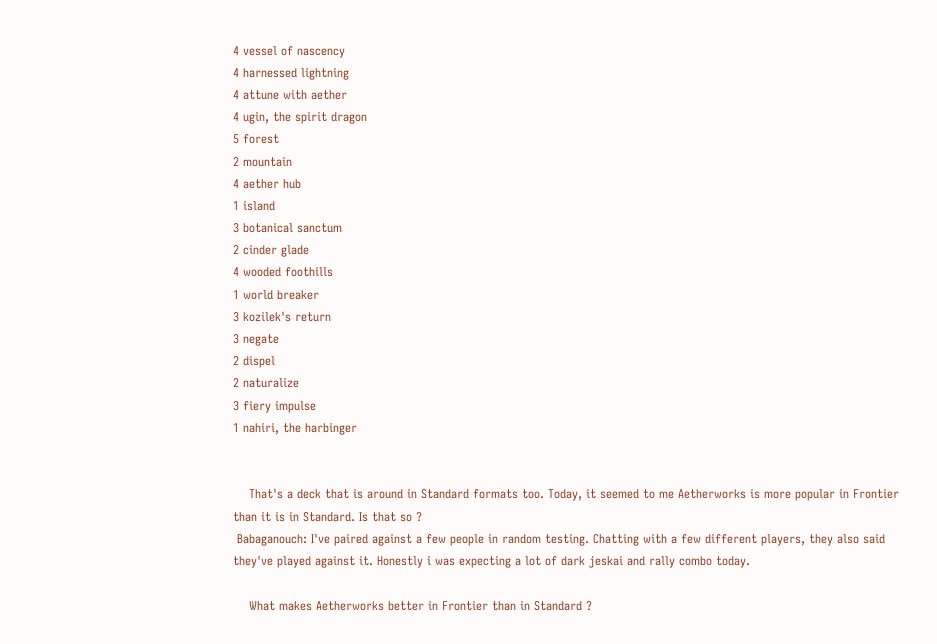4 vessel of nascency
4 harnessed lightning
4 attune with aether
4 ugin, the spirit dragon
5 forest
2 mountain
4 aether hub
1 island
3 botanical sanctum
2 cinder glade
4 wooded foothills
1 world breaker
3 kozilek's return
3 negate
2 dispel
2 naturalize
3 fiery impulse
1 nahiri, the harbinger


    That's a deck that is around in Standard formats too. Today, it seemed to me Aetherworks is more popular in Frontier than it is in Standard. Is that so ?
 Babaganouch: I've paired against a few people in random testing. Chatting with a few different players, they also said they've played against it. Honestly i was expecting a lot of dark jeskai and rally combo today.

    What makes Aetherworks better in Frontier than in Standard ?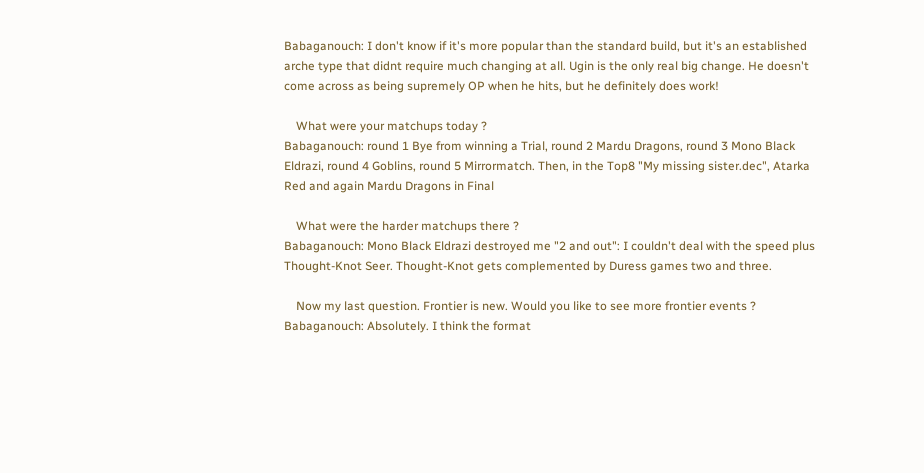Babaganouch: I don't know if it's more popular than the standard build, but it's an established arche type that didnt require much changing at all. Ugin is the only real big change. He doesn't come across as being supremely OP when he hits, but he definitely does work!

    What were your matchups today ?
Babaganouch: round 1 Bye from winning a Trial, round 2 Mardu Dragons, round 3 Mono Black Eldrazi, round 4 Goblins, round 5 Mirrormatch. Then, in the Top8 "My missing sister.dec", Atarka Red and again Mardu Dragons in Final

    What were the harder matchups there ?
Babaganouch: Mono Black Eldrazi destroyed me "2 and out": I couldn't deal with the speed plus Thought-Knot Seer. Thought-Knot gets complemented by Duress games two and three.

    Now my last question. Frontier is new. Would you like to see more frontier events ?
Babaganouch: Absolutely. I think the format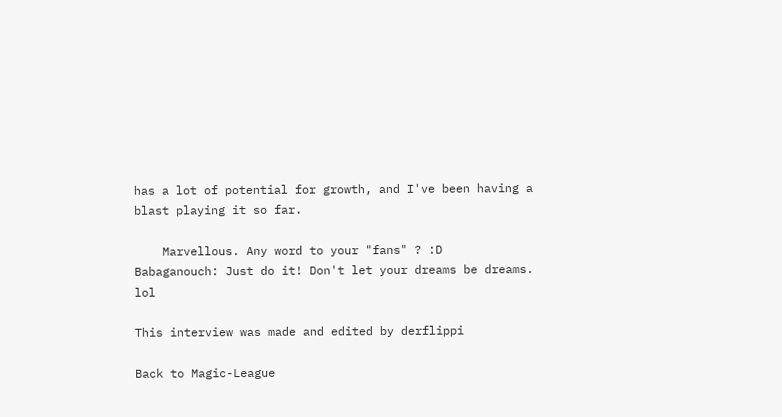has a lot of potential for growth, and I've been having a blast playing it so far.

    Marvellous. Any word to your "fans" ? :D
Babaganouch: Just do it! Don't let your dreams be dreams. lol

This interview was made and edited by derflippi

Back to Magic-League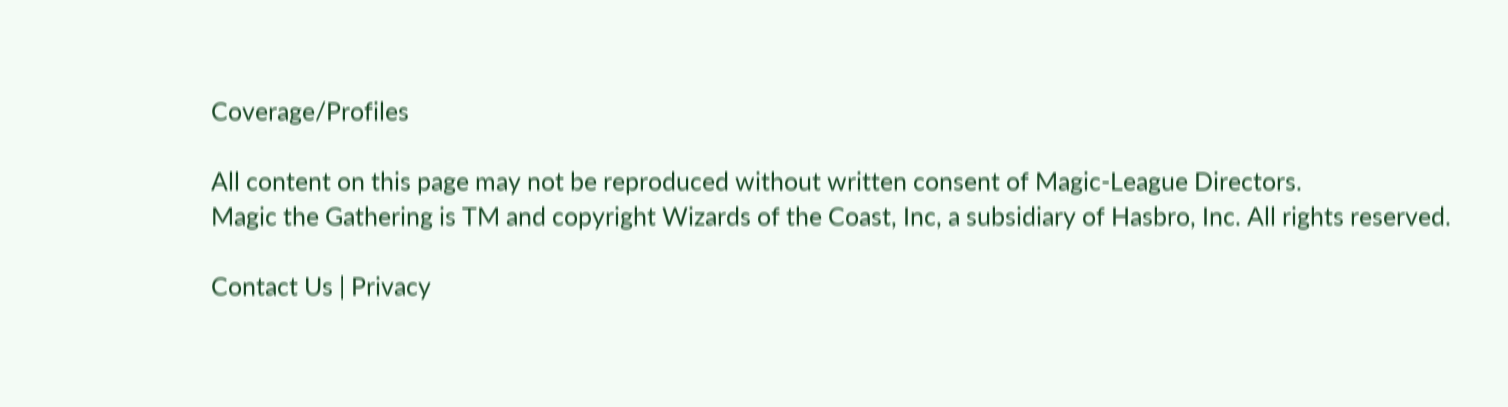Coverage/Profiles

All content on this page may not be reproduced without written consent of Magic-League Directors.
Magic the Gathering is TM and copyright Wizards of the Coast, Inc, a subsidiary of Hasbro, Inc. All rights reserved.

Contact Us | Privacy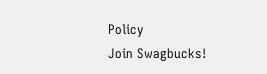Policy
Join Swagbucks!